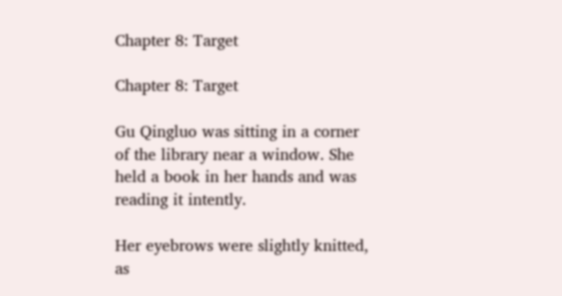Chapter 8: Target

Chapter 8: Target

Gu Qingluo was sitting in a corner of the library near a window. She held a book in her hands and was reading it intently.

Her eyebrows were slightly knitted, as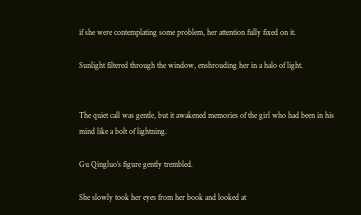if she were contemplating some problem, her attention fully fixed on it.

Sunlight filtered through the window, enshrouding her in a halo of light.


The quiet call was gentle, but it awakened memories of the girl who had been in his mind like a bolt of lightning.

Gu Qingluo’s figure gently trembled.

She slowly took her eyes from her book and looked at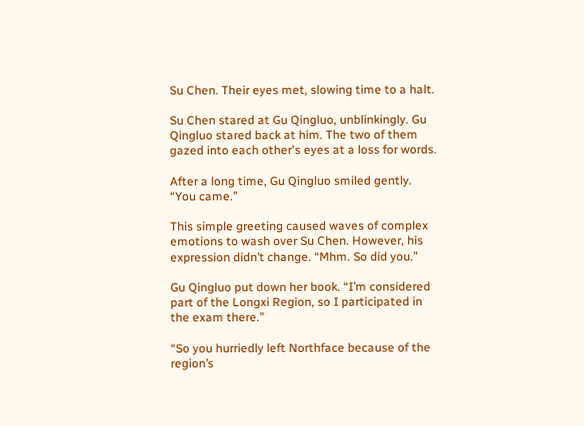Su Chen. Their eyes met, slowing time to a halt.

Su Chen stared at Gu Qingluo, unblinkingly. Gu Qingluo stared back at him. The two of them gazed into each other's eyes at a loss for words.

After a long time, Gu Qingluo smiled gently. “You came.”

This simple greeting caused waves of complex emotions to wash over Su Chen. However, his expression didn’t change. “Mhm. So did you.”

Gu Qingluo put down her book. “I’m considered part of the Longxi Region, so I participated in the exam there.”

“So you hurriedly left Northface because of the region’s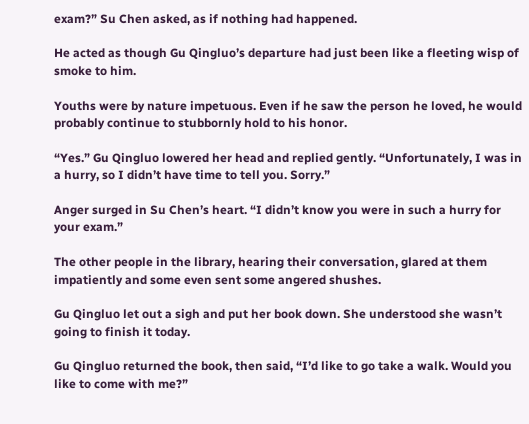exam?” Su Chen asked, as if nothing had happened.

He acted as though Gu Qingluo’s departure had just been like a fleeting wisp of smoke to him.

Youths were by nature impetuous. Even if he saw the person he loved, he would probably continue to stubbornly hold to his honor.

“Yes.” Gu Qingluo lowered her head and replied gently. “Unfortunately, I was in a hurry, so I didn’t have time to tell you. Sorry.”

Anger surged in Su Chen’s heart. “I didn’t know you were in such a hurry for your exam.”

The other people in the library, hearing their conversation, glared at them impatiently and some even sent some angered shushes.

Gu Qingluo let out a sigh and put her book down. She understood she wasn’t going to finish it today.

Gu Qingluo returned the book, then said, “I’d like to go take a walk. Would you like to come with me?”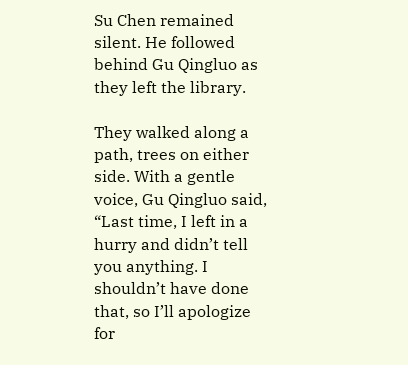Su Chen remained silent. He followed behind Gu Qingluo as they left the library.

They walked along a path, trees on either side. With a gentle voice, Gu Qingluo said, “Last time, I left in a hurry and didn’t tell you anything. I shouldn’t have done that, so I’ll apologize for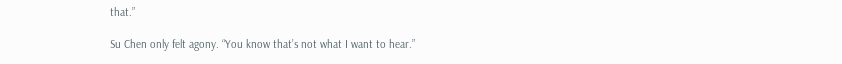that.”

Su Chen only felt agony. “You know that’s not what I want to hear.”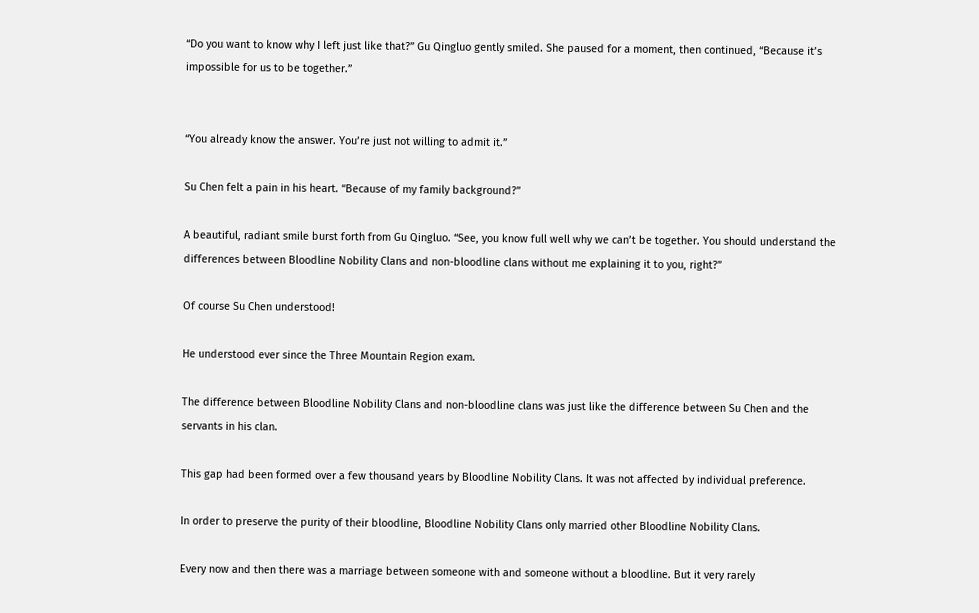“Do you want to know why I left just like that?” Gu Qingluo gently smiled. She paused for a moment, then continued, “Because it’s impossible for us to be together.”


“You already know the answer. You’re just not willing to admit it.”

Su Chen felt a pain in his heart. “Because of my family background?”

A beautiful, radiant smile burst forth from Gu Qingluo. “See, you know full well why we can’t be together. You should understand the differences between Bloodline Nobility Clans and non-bloodline clans without me explaining it to you, right?”

Of course Su Chen understood!

He understood ever since the Three Mountain Region exam.

The difference between Bloodline Nobility Clans and non-bloodline clans was just like the difference between Su Chen and the servants in his clan.

This gap had been formed over a few thousand years by Bloodline Nobility Clans. It was not affected by individual preference.

In order to preserve the purity of their bloodline, Bloodline Nobility Clans only married other Bloodline Nobility Clans.

Every now and then there was a marriage between someone with and someone without a bloodline. But it very rarely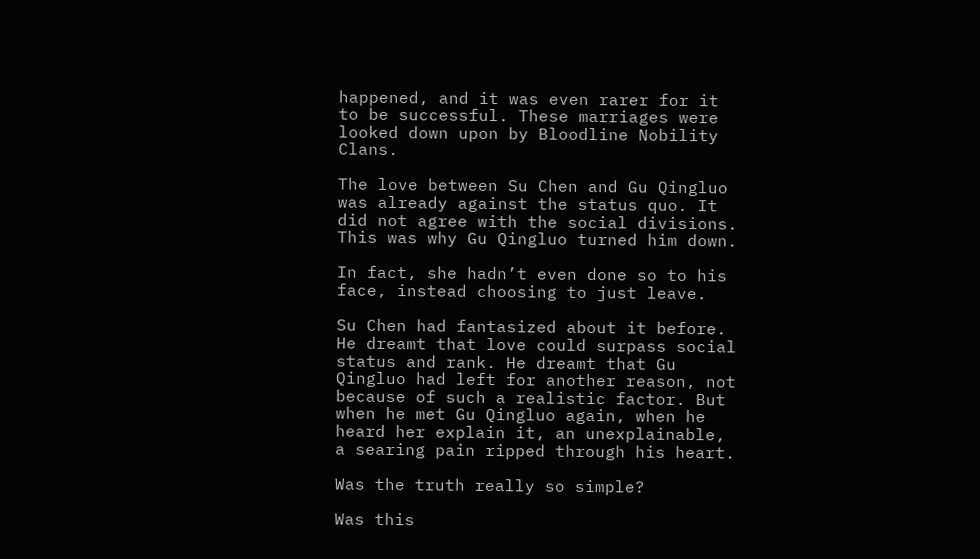happened, and it was even rarer for it to be successful. These marriages were looked down upon by Bloodline Nobility Clans.

The love between Su Chen and Gu Qingluo was already against the status quo. It did not agree with the social divisions. This was why Gu Qingluo turned him down.

In fact, she hadn’t even done so to his face, instead choosing to just leave.

Su Chen had fantasized about it before. He dreamt that love could surpass social status and rank. He dreamt that Gu Qingluo had left for another reason, not because of such a realistic factor. But when he met Gu Qingluo again, when he heard her explain it, an unexplainable, a searing pain ripped through his heart.

Was the truth really so simple?

Was this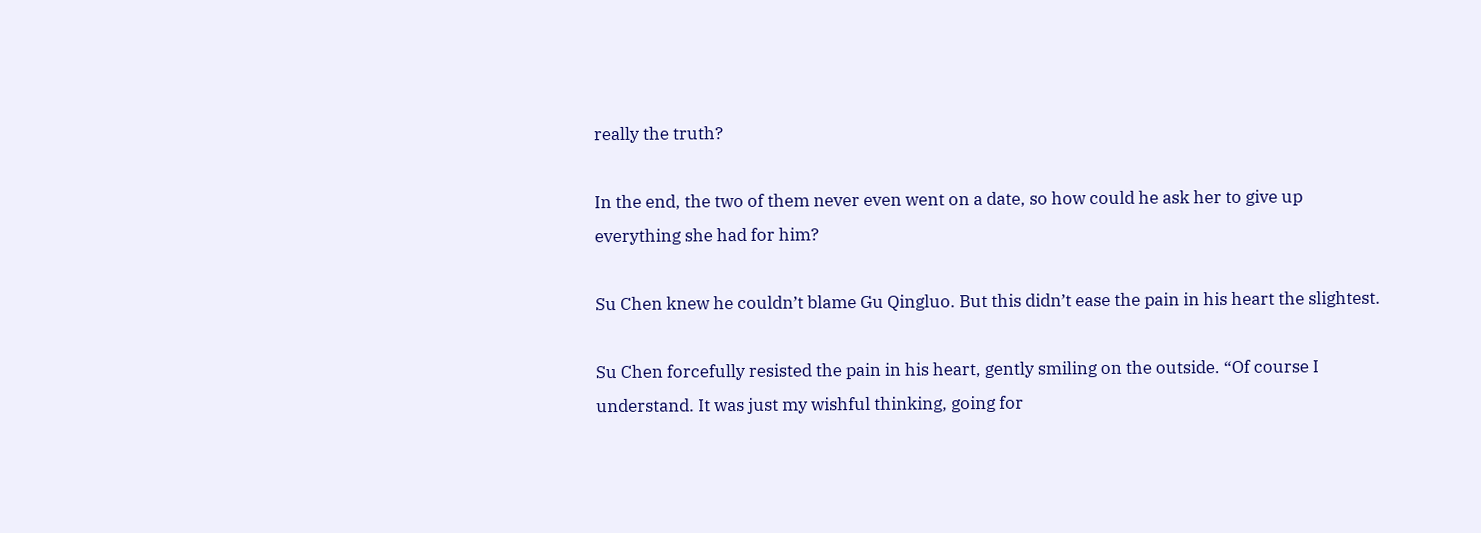really the truth?

In the end, the two of them never even went on a date, so how could he ask her to give up everything she had for him?

Su Chen knew he couldn’t blame Gu Qingluo. But this didn’t ease the pain in his heart the slightest.

Su Chen forcefully resisted the pain in his heart, gently smiling on the outside. “Of course I understand. It was just my wishful thinking, going for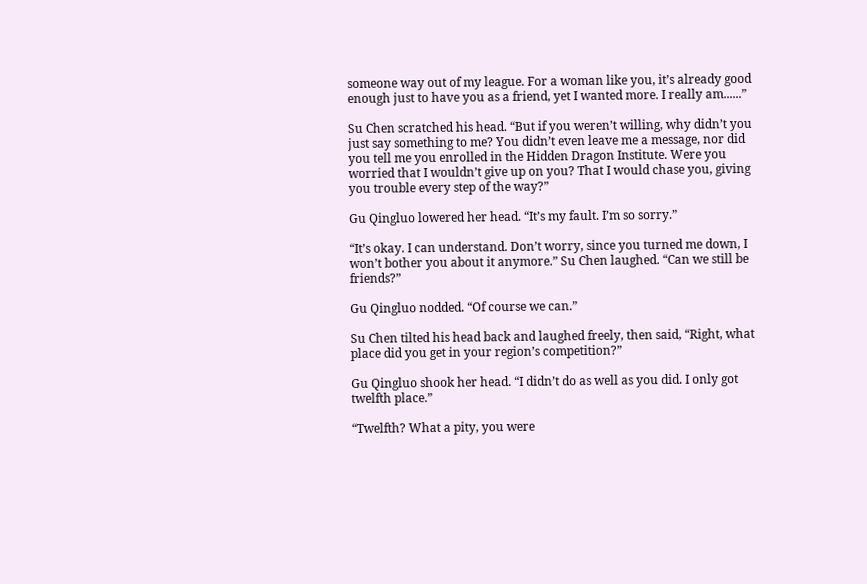someone way out of my league. For a woman like you, it’s already good enough just to have you as a friend, yet I wanted more. I really am......”

Su Chen scratched his head. “But if you weren’t willing, why didn’t you just say something to me? You didn’t even leave me a message, nor did you tell me you enrolled in the Hidden Dragon Institute. Were you worried that I wouldn’t give up on you? That I would chase you, giving you trouble every step of the way?”

Gu Qingluo lowered her head. “It’s my fault. I’m so sorry.”

“It’s okay. I can understand. Don’t worry, since you turned me down, I won’t bother you about it anymore.” Su Chen laughed. “Can we still be friends?”

Gu Qingluo nodded. “Of course we can.”

Su Chen tilted his head back and laughed freely, then said, “Right, what place did you get in your region’s competition?”

Gu Qingluo shook her head. “I didn’t do as well as you did. I only got twelfth place.”

“Twelfth? What a pity, you were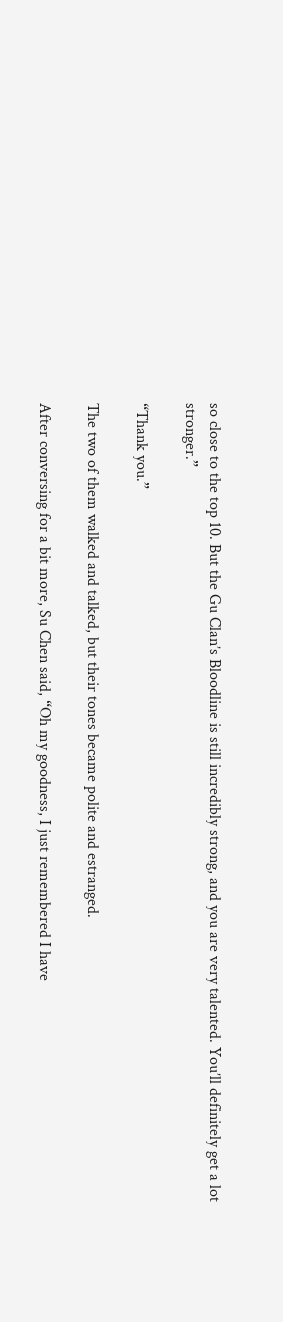so close to the top 10. But the Gu Clan’s Bloodline is still incredibly strong, and you are very talented. You’ll definitely get a lot stronger.”

“Thank you.”

The two of them walked and talked, but their tones became polite and estranged.

After conversing for a bit more, Su Chen said, “Oh my goodness, I just remembered I have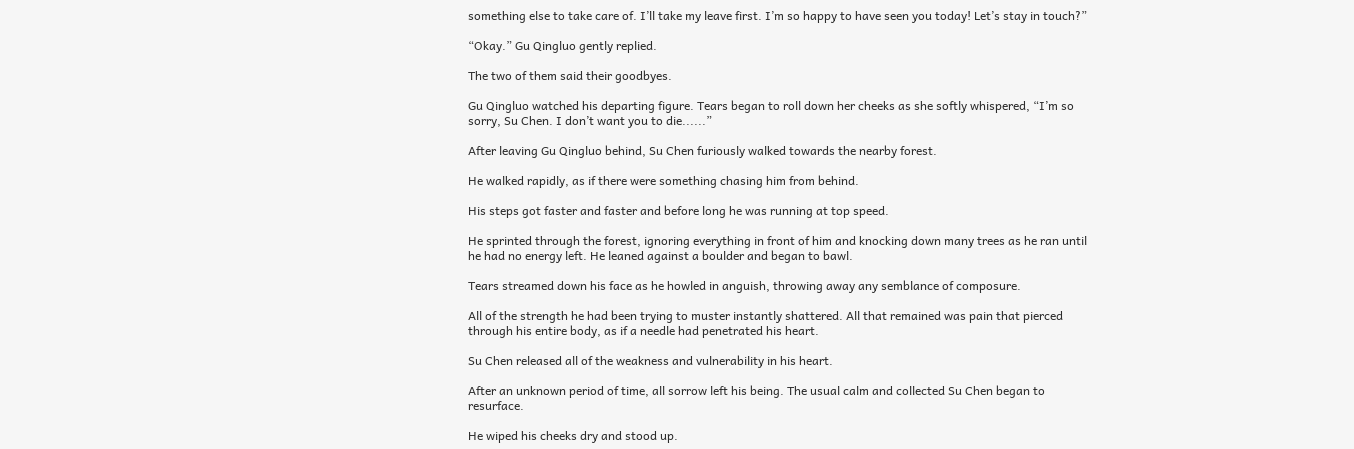something else to take care of. I’ll take my leave first. I’m so happy to have seen you today! Let’s stay in touch?”

“Okay.” Gu Qingluo gently replied.

The two of them said their goodbyes.

Gu Qingluo watched his departing figure. Tears began to roll down her cheeks as she softly whispered, “I’m so sorry, Su Chen. I don’t want you to die......”

After leaving Gu Qingluo behind, Su Chen furiously walked towards the nearby forest.

He walked rapidly, as if there were something chasing him from behind.

His steps got faster and faster and before long he was running at top speed.

He sprinted through the forest, ignoring everything in front of him and knocking down many trees as he ran until he had no energy left. He leaned against a boulder and began to bawl.

Tears streamed down his face as he howled in anguish, throwing away any semblance of composure.

All of the strength he had been trying to muster instantly shattered. All that remained was pain that pierced through his entire body, as if a needle had penetrated his heart.

Su Chen released all of the weakness and vulnerability in his heart.

After an unknown period of time, all sorrow left his being. The usual calm and collected Su Chen began to resurface.

He wiped his cheeks dry and stood up.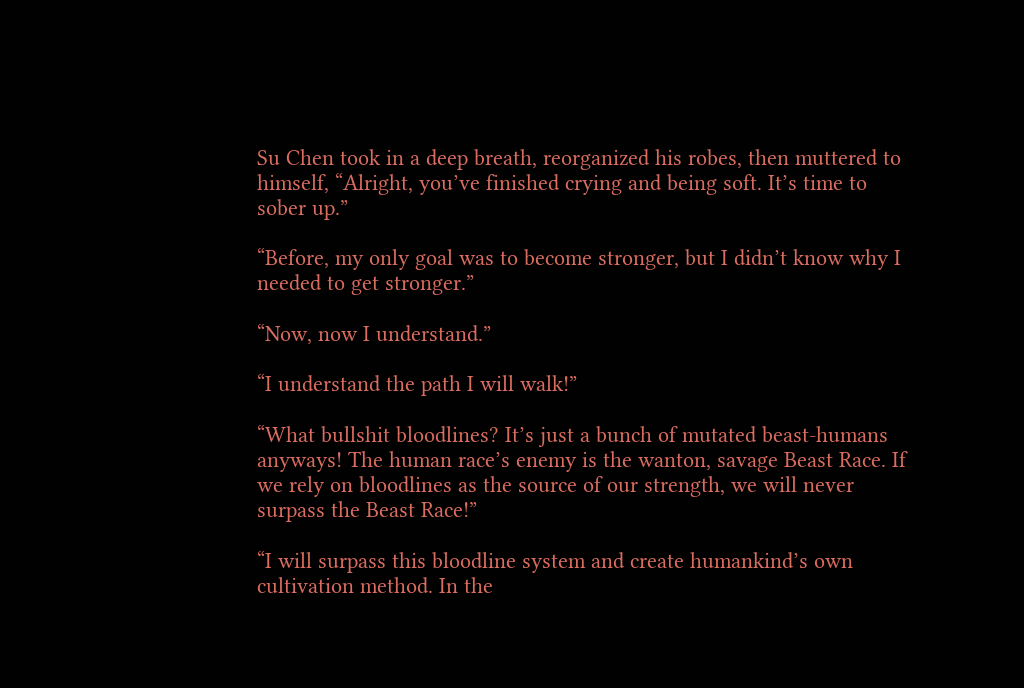Su Chen took in a deep breath, reorganized his robes, then muttered to himself, “Alright, you’ve finished crying and being soft. It’s time to sober up.”

“Before, my only goal was to become stronger, but I didn’t know why I needed to get stronger.”

“Now, now I understand.”

“I understand the path I will walk!”

“What bullshit bloodlines? It’s just a bunch of mutated beast-humans anyways! The human race’s enemy is the wanton, savage Beast Race. If we rely on bloodlines as the source of our strength, we will never surpass the Beast Race!”

“I will surpass this bloodline system and create humankind’s own cultivation method. In the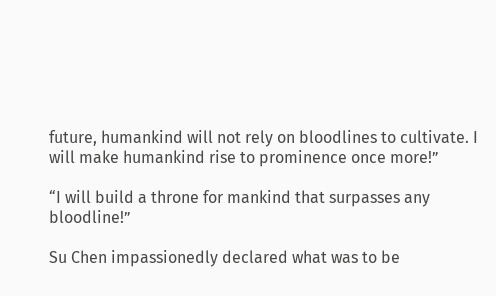future, humankind will not rely on bloodlines to cultivate. I will make humankind rise to prominence once more!”

“I will build a throne for mankind that surpasses any bloodline!”

Su Chen impassionedly declared what was to be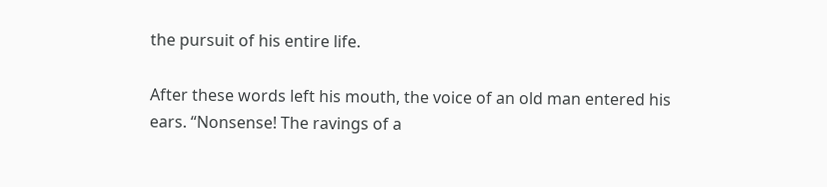the pursuit of his entire life.

After these words left his mouth, the voice of an old man entered his ears. “Nonsense! The ravings of a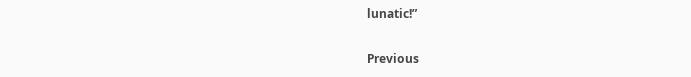lunatic!”

Previous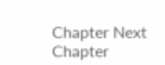Chapter Next Chapter